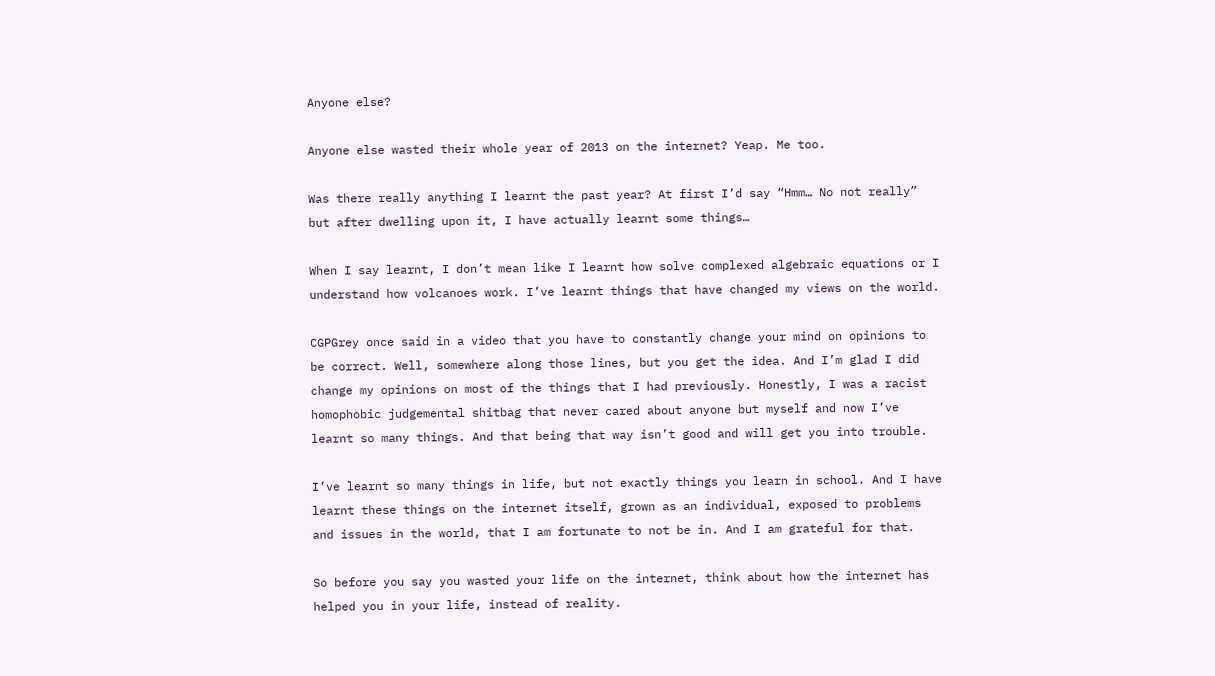Anyone else?

Anyone else wasted their whole year of 2013 on the internet? Yeap. Me too.

Was there really anything I learnt the past year? At first I’d say “Hmm… No not really” but after dwelling upon it, I have actually learnt some things…

When I say learnt, I don’t mean like I learnt how solve complexed algebraic equations or I understand how volcanoes work. I’ve learnt things that have changed my views on the world.

CGPGrey once said in a video that you have to constantly change your mind on opinions to be correct. Well, somewhere along those lines, but you get the idea. And I’m glad I did change my opinions on most of the things that I had previously. Honestly, I was a racist homophobic judgemental shitbag that never cared about anyone but myself and now I’ve learnt so many things. And that being that way isn’t good and will get you into trouble.

I’ve learnt so many things in life, but not exactly things you learn in school. And I have learnt these things on the internet itself, grown as an individual, exposed to problems and issues in the world, that I am fortunate to not be in. And I am grateful for that.

So before you say you wasted your life on the internet, think about how the internet has helped you in your life, instead of reality.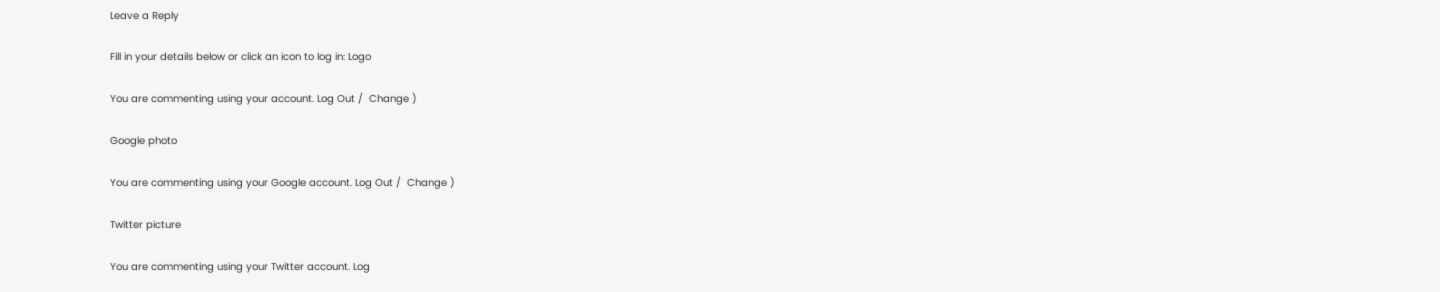Leave a Reply

Fill in your details below or click an icon to log in: Logo

You are commenting using your account. Log Out /  Change )

Google photo

You are commenting using your Google account. Log Out /  Change )

Twitter picture

You are commenting using your Twitter account. Log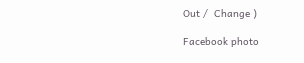Out /  Change )

Facebook photo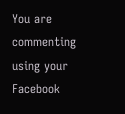You are commenting using your Facebook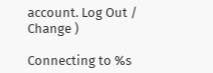account. Log Out /  Change )

Connecting to %s